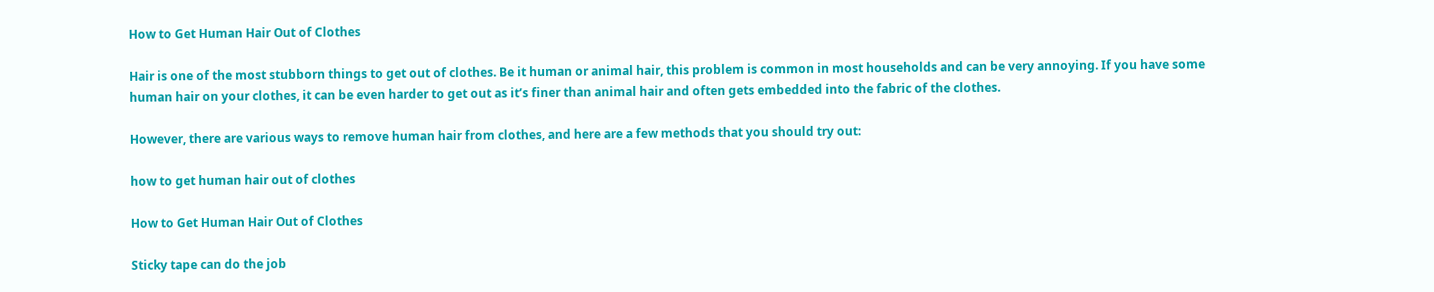How to Get Human Hair Out of Clothes

Hair is one of the most stubborn things to get out of clothes. Be it human or animal hair, this problem is common in most households and can be very annoying. If you have some human hair on your clothes, it can be even harder to get out as it’s finer than animal hair and often gets embedded into the fabric of the clothes.

However, there are various ways to remove human hair from clothes, and here are a few methods that you should try out:

how to get human hair out of clothes

How to Get Human Hair Out of Clothes

Sticky tape can do the job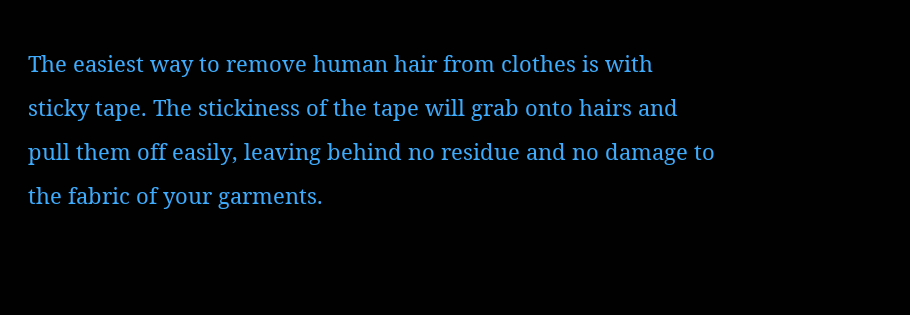The easiest way to remove human hair from clothes is with sticky tape. The stickiness of the tape will grab onto hairs and pull them off easily, leaving behind no residue and no damage to the fabric of your garments.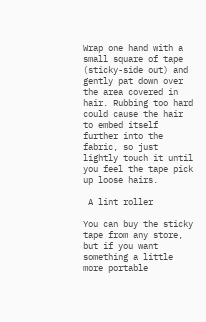Wrap one hand with a small square of tape (sticky-side out) and gently pat down over the area covered in hair. Rubbing too hard could cause the hair to embed itself further into the fabric, so just lightly touch it until you feel the tape pick up loose hairs.

 A lint roller

You can buy the sticky tape from any store, but if you want something a little more portable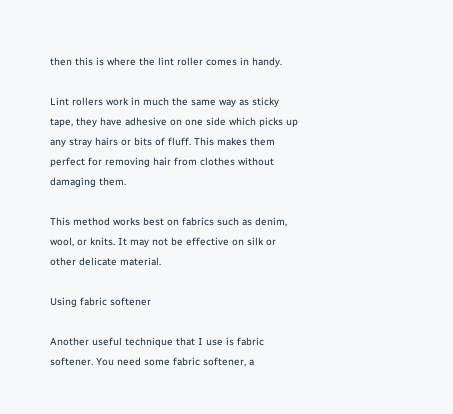then this is where the lint roller comes in handy.

Lint rollers work in much the same way as sticky tape, they have adhesive on one side which picks up any stray hairs or bits of fluff. This makes them perfect for removing hair from clothes without damaging them.

This method works best on fabrics such as denim, wool, or knits. It may not be effective on silk or other delicate material.

Using fabric softener

Another useful technique that I use is fabric softener. You need some fabric softener, a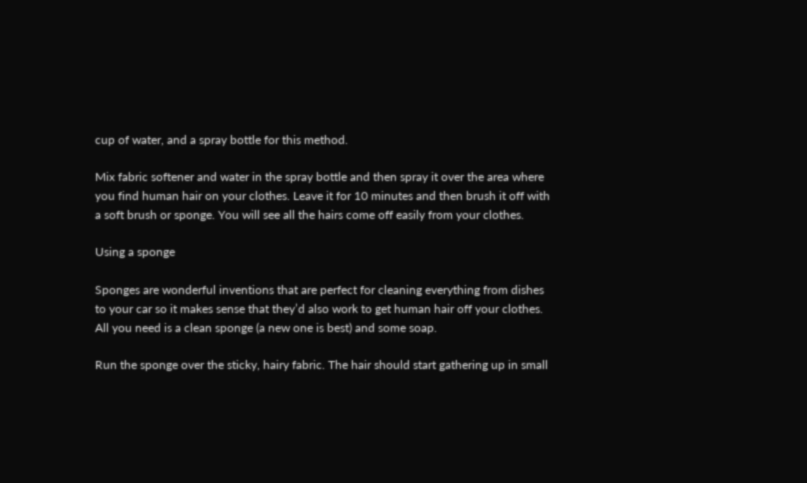cup of water, and a spray bottle for this method.

Mix fabric softener and water in the spray bottle and then spray it over the area where you find human hair on your clothes. Leave it for 10 minutes and then brush it off with a soft brush or sponge. You will see all the hairs come off easily from your clothes.

Using a sponge

Sponges are wonderful inventions that are perfect for cleaning everything from dishes to your car so it makes sense that they’d also work to get human hair off your clothes. All you need is a clean sponge (a new one is best) and some soap.

Run the sponge over the sticky, hairy fabric. The hair should start gathering up in small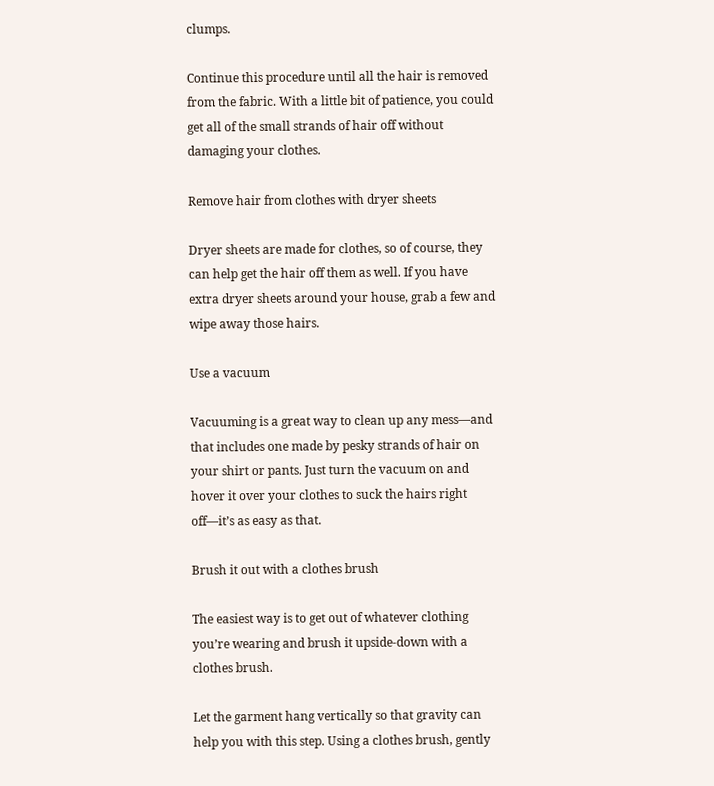clumps.

Continue this procedure until all the hair is removed from the fabric. With a little bit of patience, you could get all of the small strands of hair off without damaging your clothes.

Remove hair from clothes with dryer sheets

Dryer sheets are made for clothes, so of course, they can help get the hair off them as well. If you have extra dryer sheets around your house, grab a few and wipe away those hairs.

Use a vacuum

Vacuuming is a great way to clean up any mess—and that includes one made by pesky strands of hair on your shirt or pants. Just turn the vacuum on and hover it over your clothes to suck the hairs right off—it’s as easy as that.

Brush it out with a clothes brush

The easiest way is to get out of whatever clothing you’re wearing and brush it upside-down with a clothes brush.

Let the garment hang vertically so that gravity can help you with this step. Using a clothes brush, gently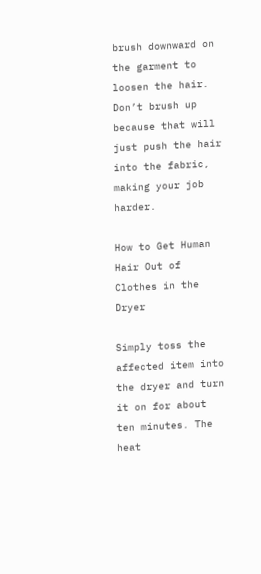brush downward on the garment to loosen the hair. Don’t brush up because that will just push the hair into the fabric, making your job harder.

How to Get Human Hair Out of Clothes in the Dryer

Simply toss the affected item into the dryer and turn it on for about ten minutes. The heat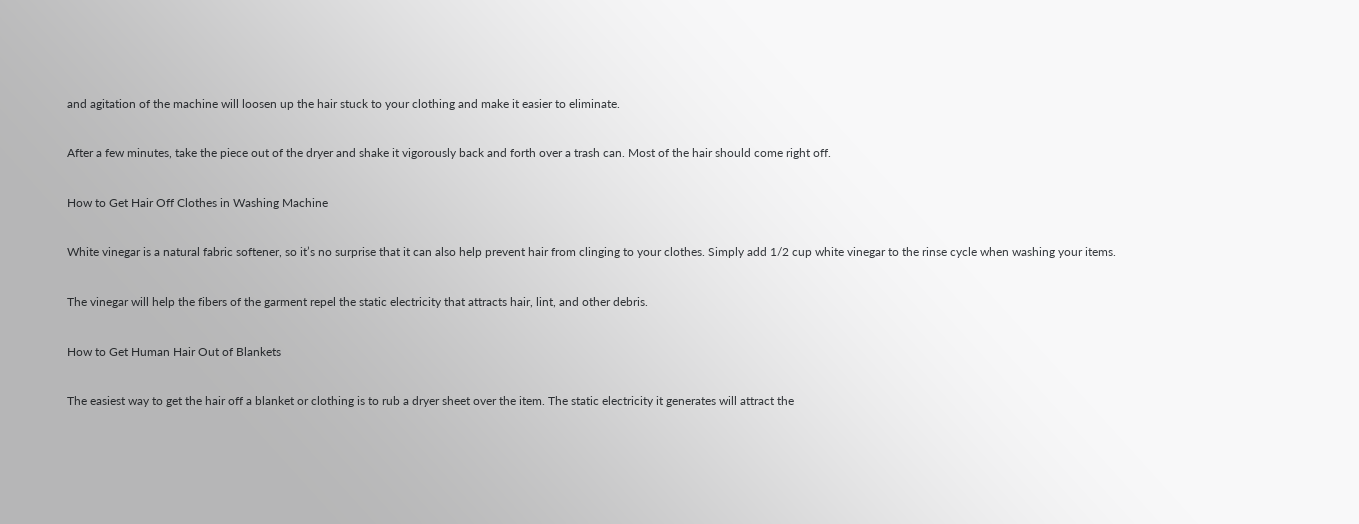and agitation of the machine will loosen up the hair stuck to your clothing and make it easier to eliminate.

After a few minutes, take the piece out of the dryer and shake it vigorously back and forth over a trash can. Most of the hair should come right off.

How to Get Hair Off Clothes in Washing Machine

White vinegar is a natural fabric softener, so it’s no surprise that it can also help prevent hair from clinging to your clothes. Simply add 1/2 cup white vinegar to the rinse cycle when washing your items.

The vinegar will help the fibers of the garment repel the static electricity that attracts hair, lint, and other debris.

How to Get Human Hair Out of Blankets

The easiest way to get the hair off a blanket or clothing is to rub a dryer sheet over the item. The static electricity it generates will attract the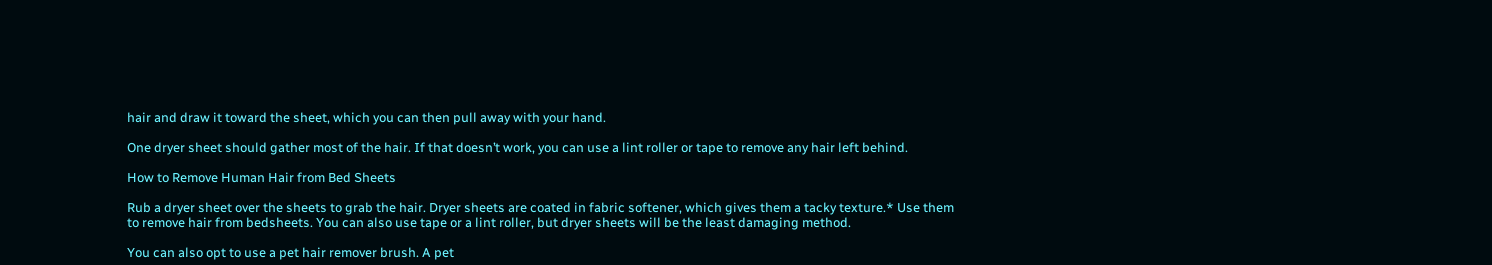hair and draw it toward the sheet, which you can then pull away with your hand.

One dryer sheet should gather most of the hair. If that doesn’t work, you can use a lint roller or tape to remove any hair left behind.

How to Remove Human Hair from Bed Sheets

Rub a dryer sheet over the sheets to grab the hair. Dryer sheets are coated in fabric softener, which gives them a tacky texture.* Use them to remove hair from bedsheets. You can also use tape or a lint roller, but dryer sheets will be the least damaging method.

You can also opt to use a pet hair remover brush. A pet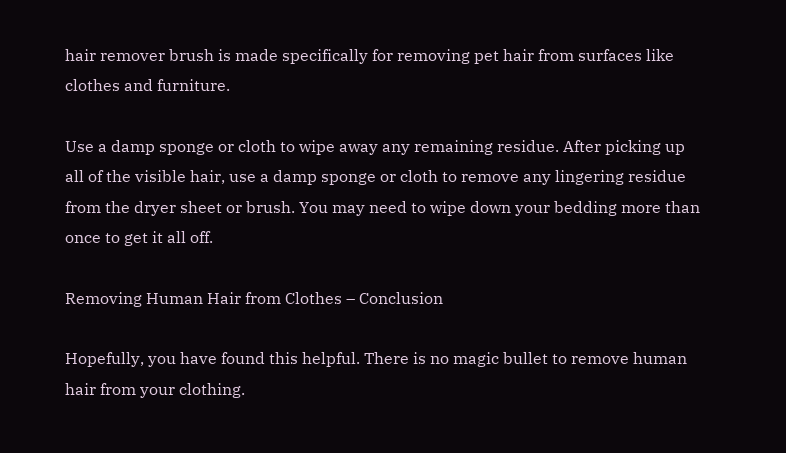hair remover brush is made specifically for removing pet hair from surfaces like clothes and furniture.

Use a damp sponge or cloth to wipe away any remaining residue. After picking up all of the visible hair, use a damp sponge or cloth to remove any lingering residue from the dryer sheet or brush. You may need to wipe down your bedding more than once to get it all off.

Removing Human Hair from Clothes – Conclusion

Hopefully, you have found this helpful. There is no magic bullet to remove human hair from your clothing.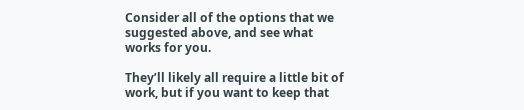Consider all of the options that we suggested above, and see what works for you.

They’ll likely all require a little bit of work, but if you want to keep that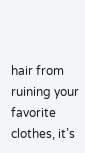hair from ruining your favorite clothes, it’s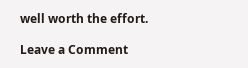well worth the effort.

Leave a Comment